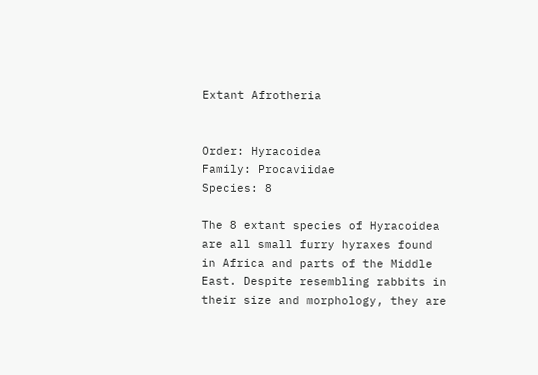Extant Afrotheria


Order: Hyracoidea
Family: Procaviidae
Species: 8

The 8 extant species of Hyracoidea are all small furry hyraxes found in Africa and parts of the Middle East. Despite resembling rabbits in their size and morphology, they are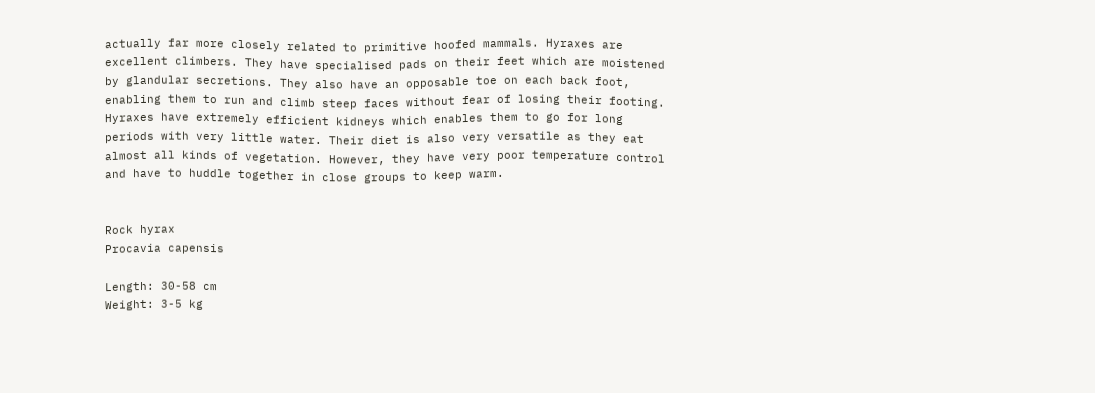actually far more closely related to primitive hoofed mammals. Hyraxes are excellent climbers. They have specialised pads on their feet which are moistened by glandular secretions. They also have an opposable toe on each back foot, enabling them to run and climb steep faces without fear of losing their footing. Hyraxes have extremely efficient kidneys which enables them to go for long periods with very little water. Their diet is also very versatile as they eat almost all kinds of vegetation. However, they have very poor temperature control and have to huddle together in close groups to keep warm.


Rock hyrax
Procavia capensis

Length: 30-58 cm
Weight: 3-5 kg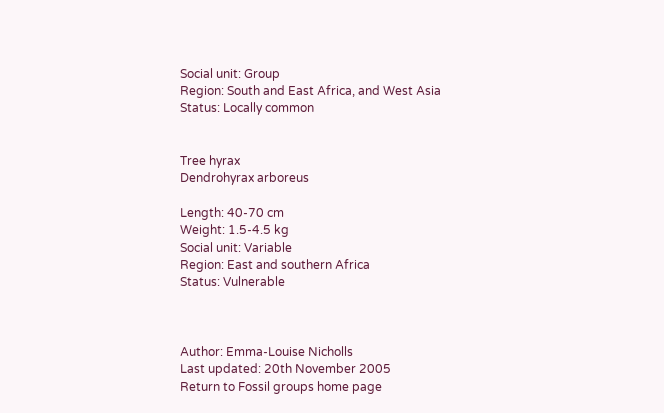Social unit: Group
Region: South and East Africa, and West Asia
Status: Locally common


Tree hyrax
Dendrohyrax arboreus

Length: 40-70 cm
Weight: 1.5-4.5 kg
Social unit: Variable
Region: East and southern Africa
Status: Vulnerable



Author: Emma-Louise Nicholls
Last updated: 20th November 2005
Return to Fossil groups home page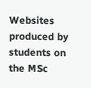Websites produced by students on the MSc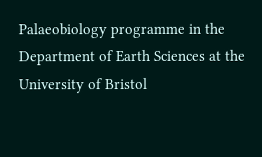Palaeobiology programme in the Department of Earth Sciences at the University of Bristol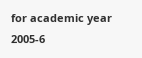for academic year 2005-6